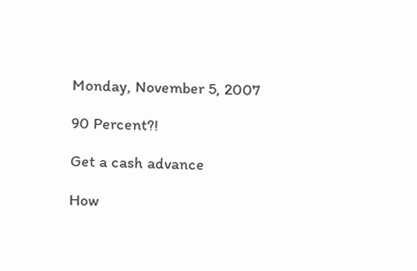Monday, November 5, 2007

90 Percent?!

Get a cash advance

How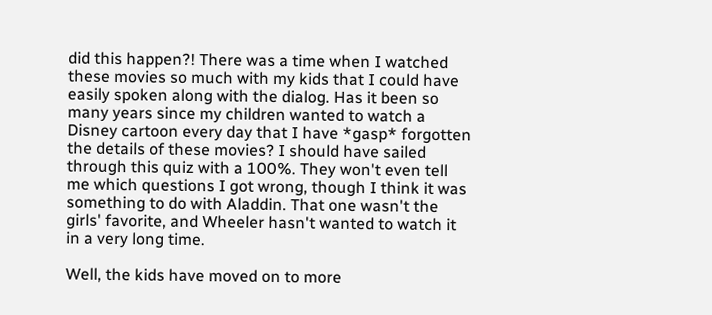did this happen?! There was a time when I watched these movies so much with my kids that I could have easily spoken along with the dialog. Has it been so many years since my children wanted to watch a Disney cartoon every day that I have *gasp* forgotten the details of these movies? I should have sailed through this quiz with a 100%. They won't even tell me which questions I got wrong, though I think it was something to do with Aladdin. That one wasn't the girls' favorite, and Wheeler hasn't wanted to watch it in a very long time.

Well, the kids have moved on to more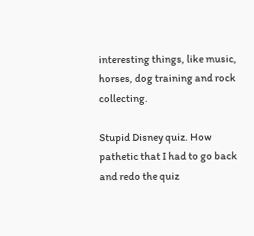interesting things, like music, horses, dog training and rock collecting.

Stupid Disney quiz. How pathetic that I had to go back and redo the quiz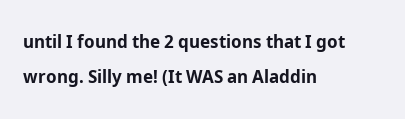until I found the 2 questions that I got wrong. Silly me! (It WAS an Aladdin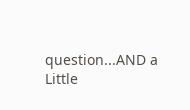question...AND a Little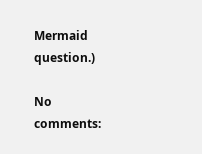Mermaid question.)

No comments: